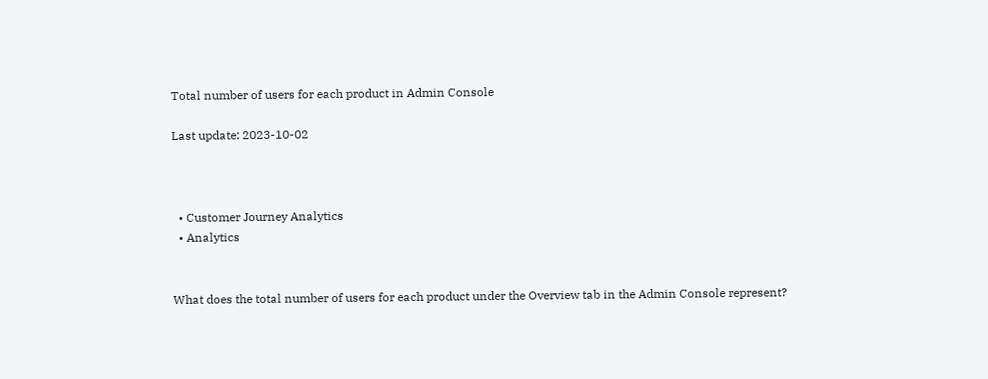Total number of users for each product in Admin Console

Last update: 2023-10-02



  • Customer Journey Analytics
  • Analytics


What does the total number of users for each product under the Overview tab in the Admin Console represent?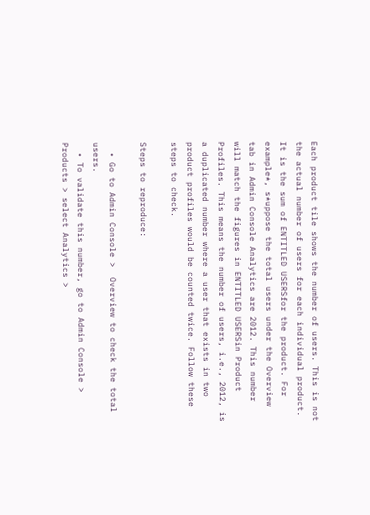Each product tile shows the number of users. This is not the actual number of users for each individual product. It is the sum of ENTITLED USERSfor the product. For example*, s*uppose the total users under the Overview tab in Admin Console Analytics are 2012. This number will match the figures in ENTITLED USERSin Product Profiles. This means the number of users, i.e., 2012, is a duplicated number where a user that exists in two product profiles would be counted twice. Follow these steps to check.

Steps to reproduce:

  • Go to Admin Console >  Overview to check the total users.
  • To validate this number, go to Admin Console > Products > select Analytics >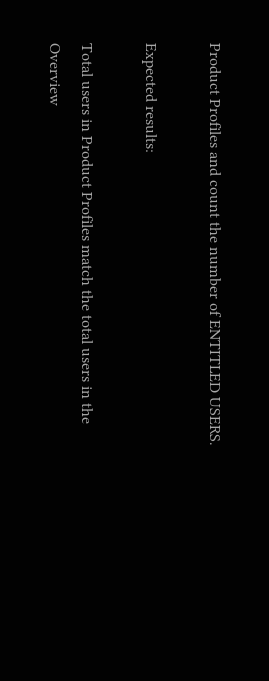Product Profiles and count the number of ENTITLED USERS.

Expected results:

Total users in Product Profiles match the total users in the Overview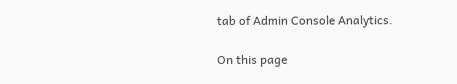tab of Admin Console Analytics.

On this page